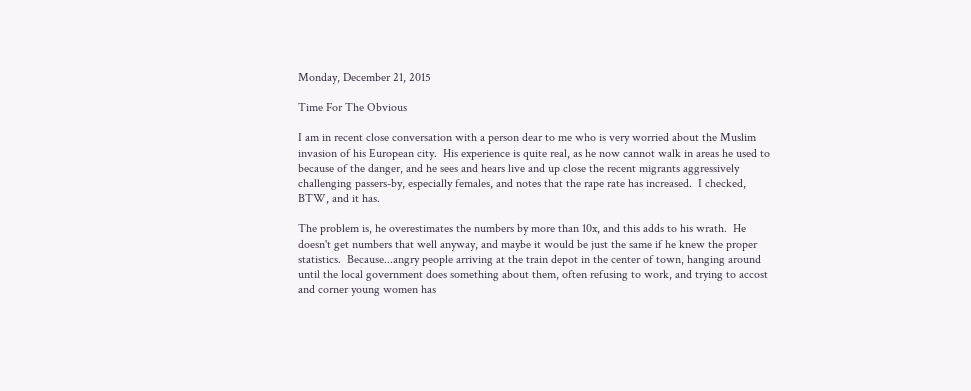Monday, December 21, 2015

Time For The Obvious

I am in recent close conversation with a person dear to me who is very worried about the Muslim invasion of his European city.  His experience is quite real, as he now cannot walk in areas he used to because of the danger, and he sees and hears live and up close the recent migrants aggressively challenging passers-by, especially females, and notes that the rape rate has increased.  I checked, BTW, and it has.

The problem is, he overestimates the numbers by more than 10x, and this adds to his wrath.  He doesn't get numbers that well anyway, and maybe it would be just the same if he knew the proper statistics.  Because...angry people arriving at the train depot in the center of town, hanging around until the local government does something about them, often refusing to work, and trying to accost and corner young women has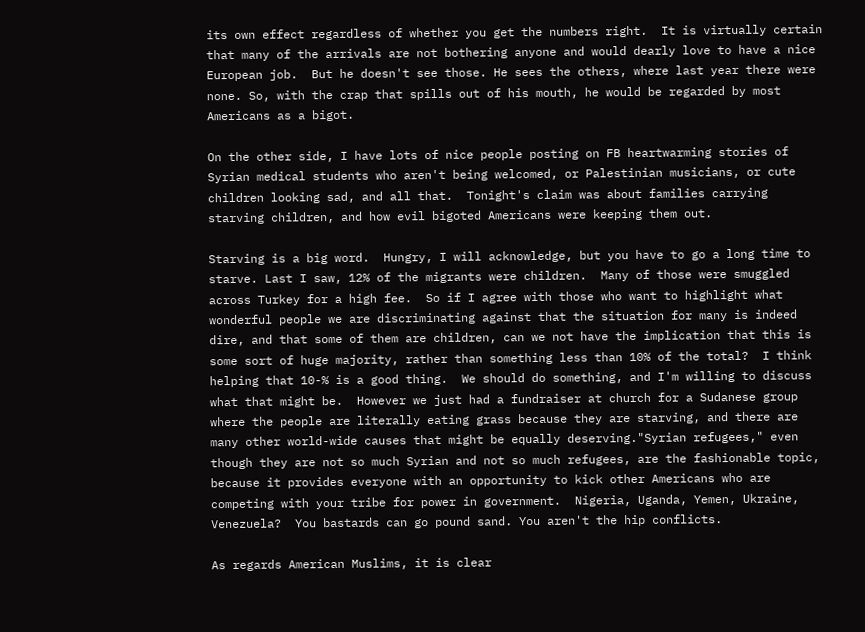its own effect regardless of whether you get the numbers right.  It is virtually certain that many of the arrivals are not bothering anyone and would dearly love to have a nice European job.  But he doesn't see those. He sees the others, where last year there were none. So, with the crap that spills out of his mouth, he would be regarded by most Americans as a bigot.

On the other side, I have lots of nice people posting on FB heartwarming stories of Syrian medical students who aren't being welcomed, or Palestinian musicians, or cute children looking sad, and all that.  Tonight's claim was about families carrying starving children, and how evil bigoted Americans were keeping them out.

Starving is a big word.  Hungry, I will acknowledge, but you have to go a long time to starve. Last I saw, 12% of the migrants were children.  Many of those were smuggled across Turkey for a high fee.  So if I agree with those who want to highlight what wonderful people we are discriminating against that the situation for many is indeed dire, and that some of them are children, can we not have the implication that this is some sort of huge majority, rather than something less than 10% of the total?  I think helping that 10-% is a good thing.  We should do something, and I'm willing to discuss what that might be.  However we just had a fundraiser at church for a Sudanese group where the people are literally eating grass because they are starving, and there are many other world-wide causes that might be equally deserving."Syrian refugees," even though they are not so much Syrian and not so much refugees, are the fashionable topic, because it provides everyone with an opportunity to kick other Americans who are competing with your tribe for power in government.  Nigeria, Uganda, Yemen, Ukraine, Venezuela?  You bastards can go pound sand. You aren't the hip conflicts.

As regards American Muslims, it is clear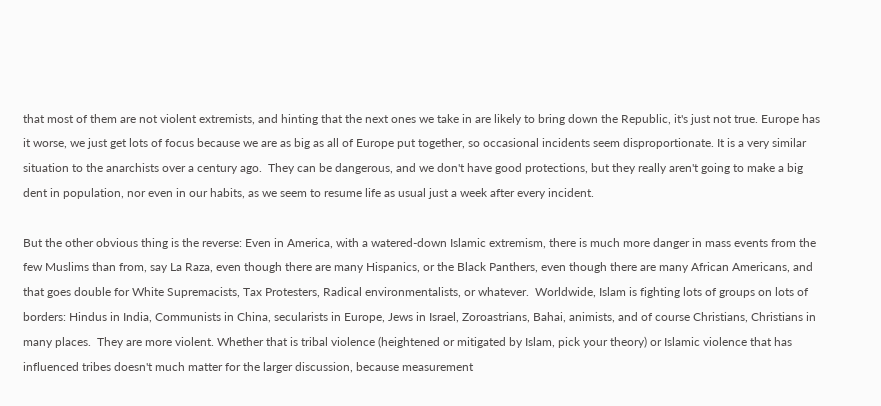that most of them are not violent extremists, and hinting that the next ones we take in are likely to bring down the Republic, it's just not true. Europe has it worse, we just get lots of focus because we are as big as all of Europe put together, so occasional incidents seem disproportionate. It is a very similar situation to the anarchists over a century ago.  They can be dangerous, and we don't have good protections, but they really aren't going to make a big dent in population, nor even in our habits, as we seem to resume life as usual just a week after every incident.

But the other obvious thing is the reverse: Even in America, with a watered-down Islamic extremism, there is much more danger in mass events from the few Muslims than from, say La Raza, even though there are many Hispanics, or the Black Panthers, even though there are many African Americans, and that goes double for White Supremacists, Tax Protesters, Radical environmentalists, or whatever.  Worldwide, Islam is fighting lots of groups on lots of borders: Hindus in India, Communists in China, secularists in Europe, Jews in Israel, Zoroastrians, Bahai, animists, and of course Christians, Christians in many places.  They are more violent. Whether that is tribal violence (heightened or mitigated by Islam, pick your theory) or Islamic violence that has influenced tribes doesn't much matter for the larger discussion, because measurement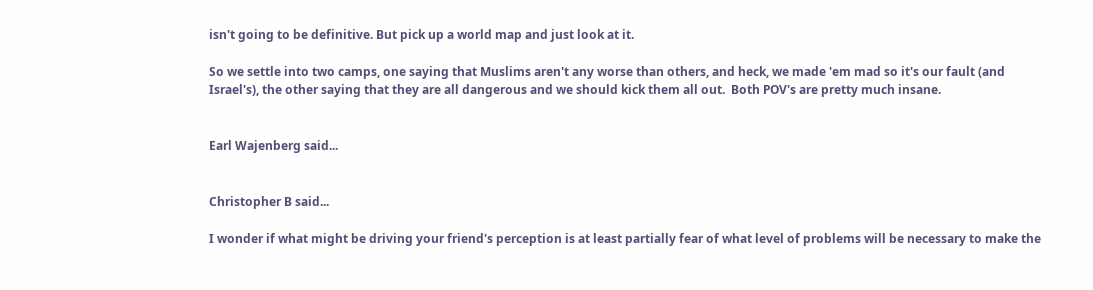isn't going to be definitive. But pick up a world map and just look at it.

So we settle into two camps, one saying that Muslims aren't any worse than others, and heck, we made 'em mad so it's our fault (and Israel's), the other saying that they are all dangerous and we should kick them all out.  Both POV's are pretty much insane.


Earl Wajenberg said...


Christopher B said...

I wonder if what might be driving your friend's perception is at least partially fear of what level of problems will be necessary to make the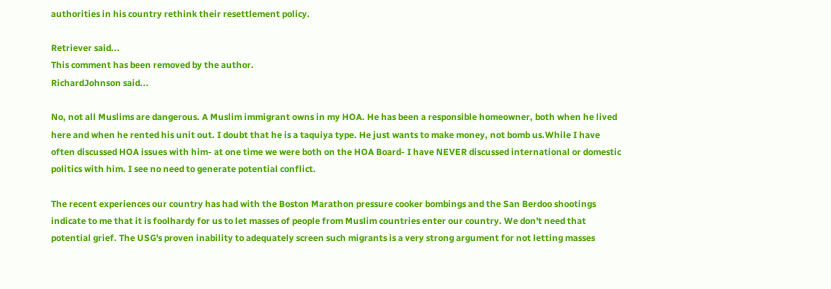authorities in his country rethink their resettlement policy.

Retriever said...
This comment has been removed by the author.
RichardJohnson said...

No, not all Muslims are dangerous. A Muslim immigrant owns in my HOA. He has been a responsible homeowner, both when he lived here and when he rented his unit out. I doubt that he is a taquiya type. He just wants to make money, not bomb us.While I have often discussed HOA issues with him- at one time we were both on the HOA Board- I have NEVER discussed international or domestic politics with him. I see no need to generate potential conflict.

The recent experiences our country has had with the Boston Marathon pressure cooker bombings and the San Berdoo shootings indicate to me that it is foolhardy for us to let masses of people from Muslim countries enter our country. We don't need that potential grief. The USG's proven inability to adequately screen such migrants is a very strong argument for not letting masses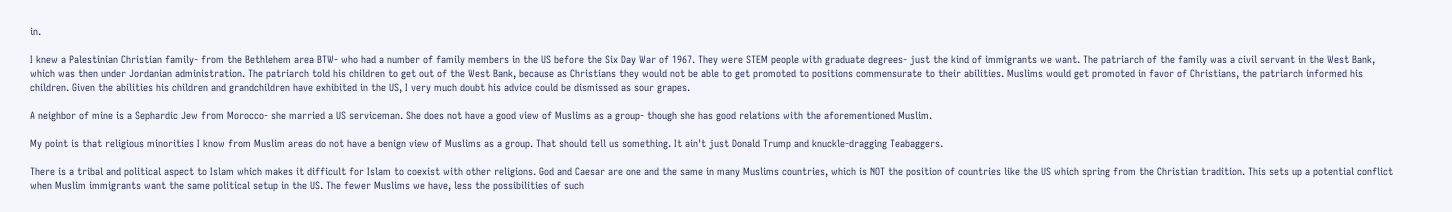in.

I knew a Palestinian Christian family- from the Bethlehem area BTW- who had a number of family members in the US before the Six Day War of 1967. They were STEM people with graduate degrees- just the kind of immigrants we want. The patriarch of the family was a civil servant in the West Bank, which was then under Jordanian administration. The patriarch told his children to get out of the West Bank, because as Christians they would not be able to get promoted to positions commensurate to their abilities. Muslims would get promoted in favor of Christians, the patriarch informed his children. Given the abilities his children and grandchildren have exhibited in the US, I very much doubt his advice could be dismissed as sour grapes.

A neighbor of mine is a Sephardic Jew from Morocco- she married a US serviceman. She does not have a good view of Muslims as a group- though she has good relations with the aforementioned Muslim.

My point is that religious minorities I know from Muslim areas do not have a benign view of Muslims as a group. That should tell us something. It ain't just Donald Trump and knuckle-dragging Teabaggers.

There is a tribal and political aspect to Islam which makes it difficult for Islam to coexist with other religions. God and Caesar are one and the same in many Muslims countries, which is NOT the position of countries like the US which spring from the Christian tradition. This sets up a potential conflict when Muslim immigrants want the same political setup in the US. The fewer Muslims we have, less the possibilities of such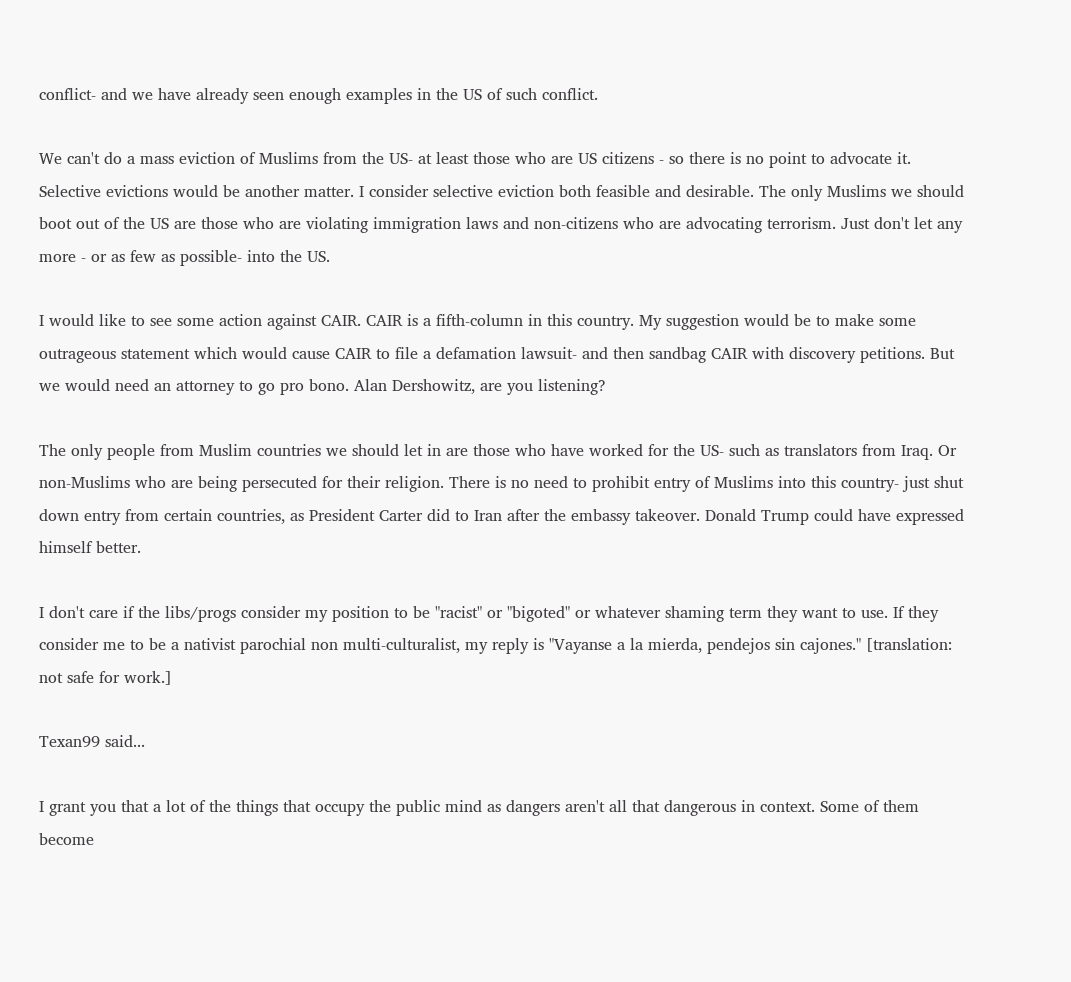conflict- and we have already seen enough examples in the US of such conflict.

We can't do a mass eviction of Muslims from the US- at least those who are US citizens - so there is no point to advocate it. Selective evictions would be another matter. I consider selective eviction both feasible and desirable. The only Muslims we should boot out of the US are those who are violating immigration laws and non-citizens who are advocating terrorism. Just don't let any more - or as few as possible- into the US.

I would like to see some action against CAIR. CAIR is a fifth-column in this country. My suggestion would be to make some outrageous statement which would cause CAIR to file a defamation lawsuit- and then sandbag CAIR with discovery petitions. But we would need an attorney to go pro bono. Alan Dershowitz, are you listening?

The only people from Muslim countries we should let in are those who have worked for the US- such as translators from Iraq. Or non-Muslims who are being persecuted for their religion. There is no need to prohibit entry of Muslims into this country- just shut down entry from certain countries, as President Carter did to Iran after the embassy takeover. Donald Trump could have expressed himself better.

I don't care if the libs/progs consider my position to be "racist" or "bigoted" or whatever shaming term they want to use. If they consider me to be a nativist parochial non multi-culturalist, my reply is "Vayanse a la mierda, pendejos sin cajones." [translation: not safe for work.]

Texan99 said...

I grant you that a lot of the things that occupy the public mind as dangers aren't all that dangerous in context. Some of them become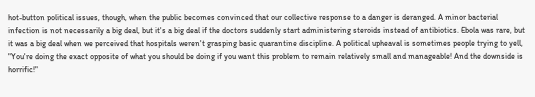hot-button political issues, though, when the public becomes convinced that our collective response to a danger is deranged. A minor bacterial infection is not necessarily a big deal, but it's a big deal if the doctors suddenly start administering steroids instead of antibiotics. Ebola was rare, but it was a big deal when we perceived that hospitals weren't grasping basic quarantine discipline. A political upheaval is sometimes people trying to yell, "You're doing the exact opposite of what you should be doing if you want this problem to remain relatively small and manageable! And the downside is horrific!"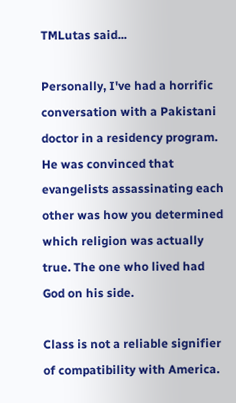TMLutas said...

Personally, I've had a horrific conversation with a Pakistani doctor in a residency program. He was convinced that evangelists assassinating each other was how you determined which religion was actually true. The one who lived had God on his side.

Class is not a reliable signifier of compatibility with America.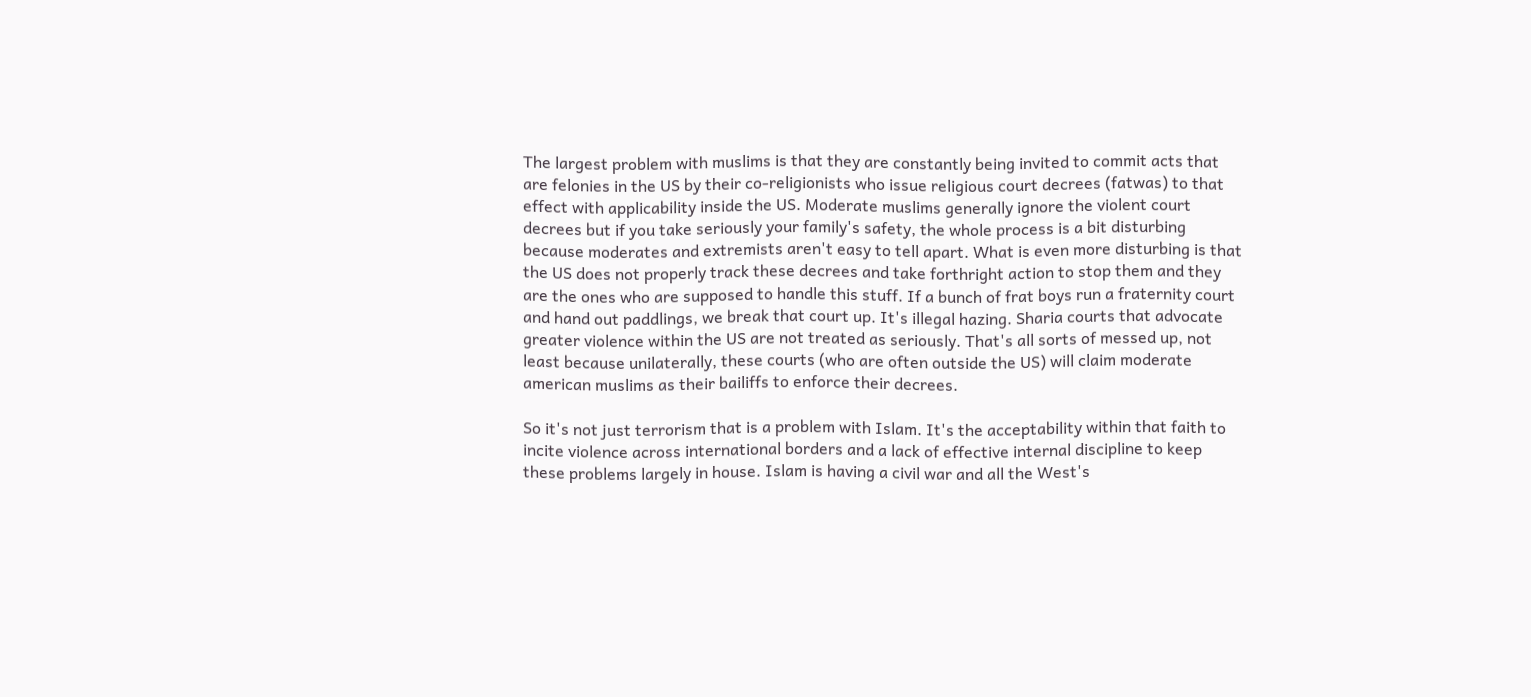The largest problem with muslims is that they are constantly being invited to commit acts that are felonies in the US by their co-religionists who issue religious court decrees (fatwas) to that effect with applicability inside the US. Moderate muslims generally ignore the violent court decrees but if you take seriously your family's safety, the whole process is a bit disturbing because moderates and extremists aren't easy to tell apart. What is even more disturbing is that the US does not properly track these decrees and take forthright action to stop them and they are the ones who are supposed to handle this stuff. If a bunch of frat boys run a fraternity court and hand out paddlings, we break that court up. It's illegal hazing. Sharia courts that advocate greater violence within the US are not treated as seriously. That's all sorts of messed up, not least because unilaterally, these courts (who are often outside the US) will claim moderate american muslims as their bailiffs to enforce their decrees.

So it's not just terrorism that is a problem with Islam. It's the acceptability within that faith to incite violence across international borders and a lack of effective internal discipline to keep these problems largely in house. Islam is having a civil war and all the West's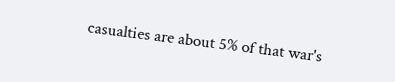casualties are about 5% of that war's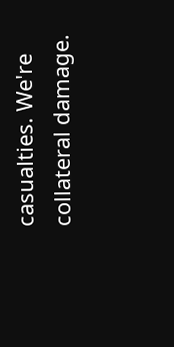casualties. We're collateral damage.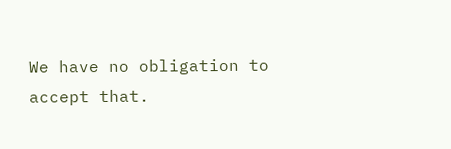We have no obligation to accept that.